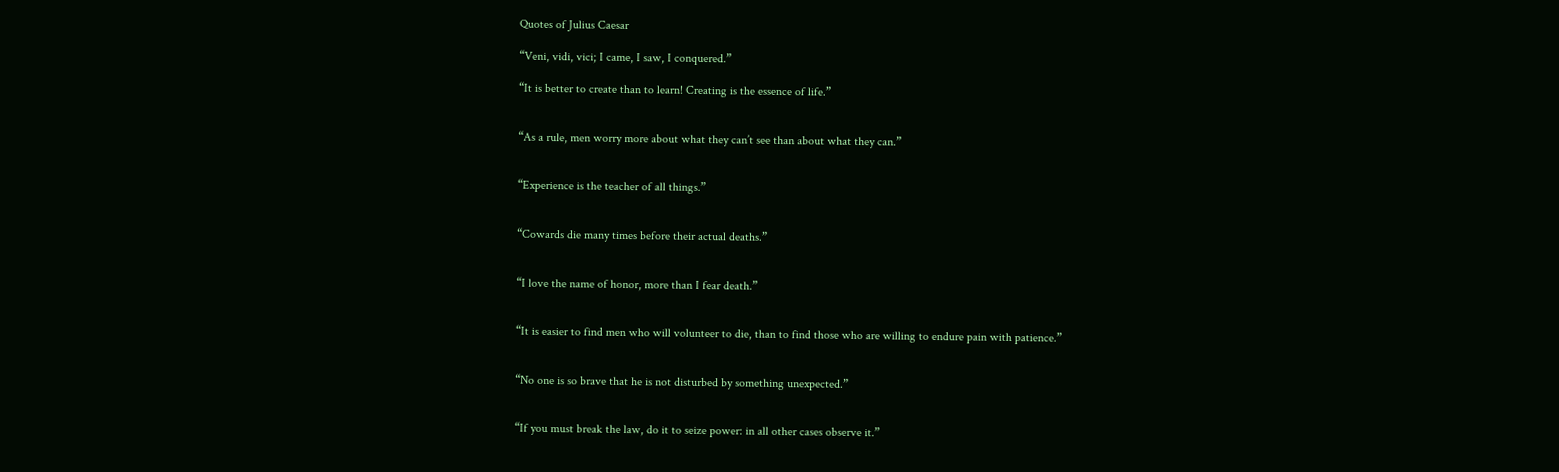Quotes of Julius Caesar

“Veni, vidi, vici; I came, I saw, I conquered.”

“It is better to create than to learn! Creating is the essence of life.”


“As a rule, men worry more about what they can’t see than about what they can.”


“Experience is the teacher of all things.”


“Cowards die many times before their actual deaths.”


“I love the name of honor, more than I fear death.”


“It is easier to find men who will volunteer to die, than to find those who are willing to endure pain with patience.”


“No one is so brave that he is not disturbed by something unexpected.”


“If you must break the law, do it to seize power: in all other cases observe it.”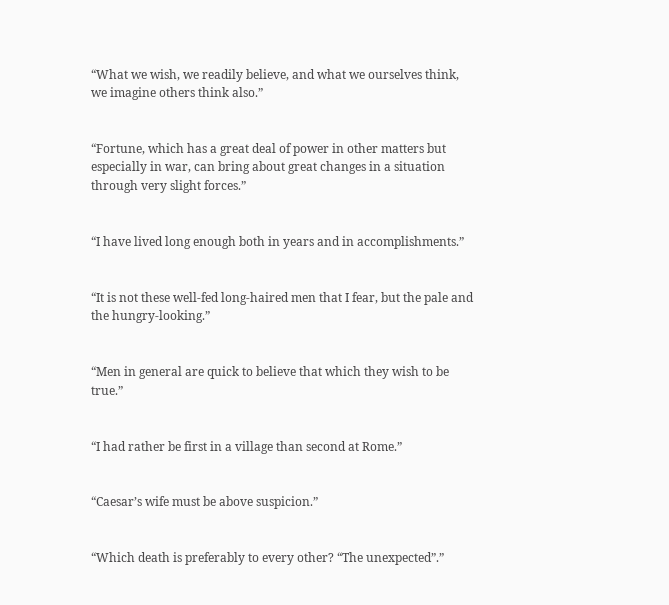“What we wish, we readily believe, and what we ourselves think, we imagine others think also.”


“Fortune, which has a great deal of power in other matters but especially in war, can bring about great changes in a situation through very slight forces.”


“I have lived long enough both in years and in accomplishments.”


“It is not these well-fed long-haired men that I fear, but the pale and the hungry-looking.”


“Men in general are quick to believe that which they wish to be true.”


“I had rather be first in a village than second at Rome.”


“Caesar’s wife must be above suspicion.”


“Which death is preferably to every other? “The unexpected”.”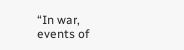“In war, events of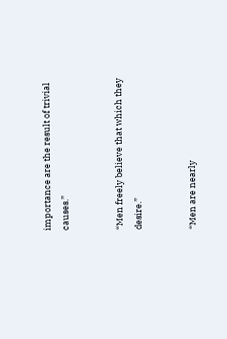importance are the result of trivial causes.”


“Men freely believe that which they desire.”


“Men are nearly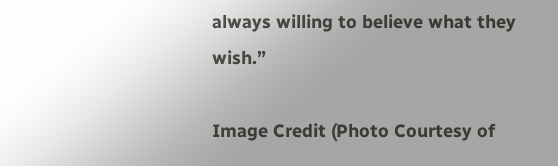always willing to believe what they wish.”

Image Credit (Photo Courtesy of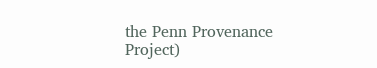the Penn Provenance Project)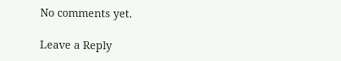No comments yet.

Leave a Reply